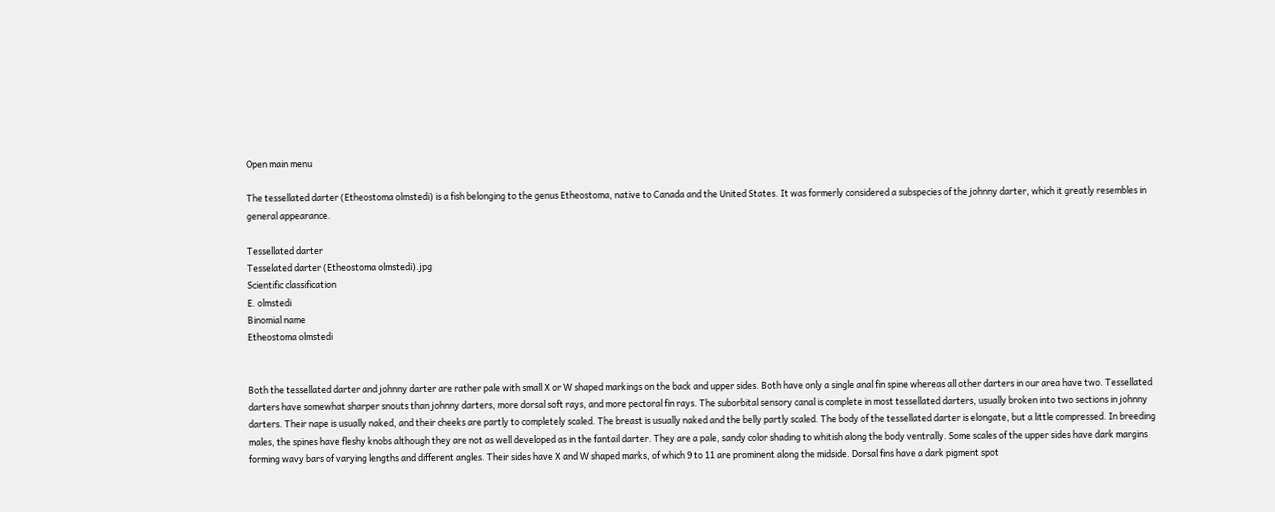Open main menu

The tessellated darter (Etheostoma olmstedi) is a fish belonging to the genus Etheostoma, native to Canada and the United States. It was formerly considered a subspecies of the johnny darter, which it greatly resembles in general appearance.

Tessellated darter
Tesselated darter (Etheostoma olmstedi).jpg
Scientific classification
E. olmstedi
Binomial name
Etheostoma olmstedi


Both the tessellated darter and johnny darter are rather pale with small X or W shaped markings on the back and upper sides. Both have only a single anal fin spine whereas all other darters in our area have two. Tessellated darters have somewhat sharper snouts than johnny darters, more dorsal soft rays, and more pectoral fin rays. The suborbital sensory canal is complete in most tessellated darters, usually broken into two sections in johnny darters. Their nape is usually naked, and their cheeks are partly to completely scaled. The breast is usually naked and the belly partly scaled. The body of the tessellated darter is elongate, but a little compressed. In breeding males, the spines have fleshy knobs although they are not as well developed as in the fantail darter. They are a pale, sandy color shading to whitish along the body ventrally. Some scales of the upper sides have dark margins forming wavy bars of varying lengths and different angles. Their sides have X and W shaped marks, of which 9 to 11 are prominent along the midside. Dorsal fins have a dark pigment spot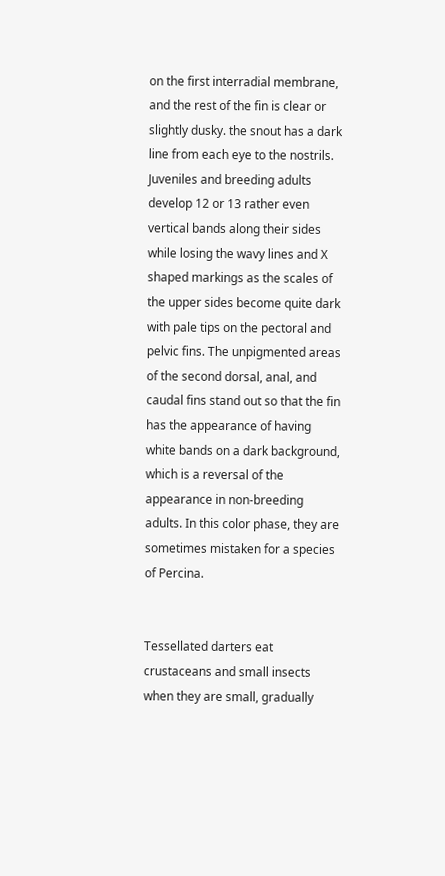on the first interradial membrane, and the rest of the fin is clear or slightly dusky. the snout has a dark line from each eye to the nostrils. Juveniles and breeding adults develop 12 or 13 rather even vertical bands along their sides while losing the wavy lines and X shaped markings as the scales of the upper sides become quite dark with pale tips on the pectoral and pelvic fins. The unpigmented areas of the second dorsal, anal, and caudal fins stand out so that the fin has the appearance of having white bands on a dark background, which is a reversal of the appearance in non-breeding adults. In this color phase, they are sometimes mistaken for a species of Percina.


Tessellated darters eat crustaceans and small insects when they are small, gradually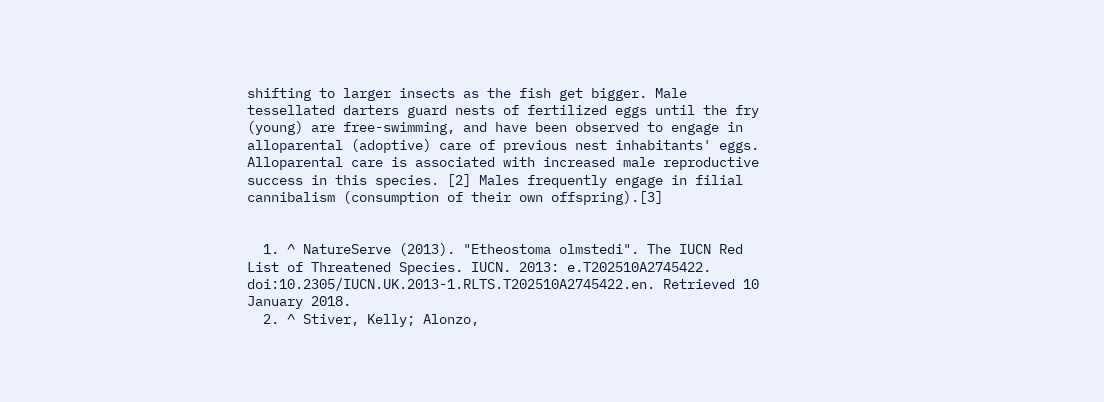shifting to larger insects as the fish get bigger. Male tessellated darters guard nests of fertilized eggs until the fry (young) are free-swimming, and have been observed to engage in alloparental (adoptive) care of previous nest inhabitants' eggs. Alloparental care is associated with increased male reproductive success in this species. [2] Males frequently engage in filial cannibalism (consumption of their own offspring).[3]


  1. ^ NatureServe (2013). "Etheostoma olmstedi". The IUCN Red List of Threatened Species. IUCN. 2013: e.T202510A2745422. doi:10.2305/IUCN.UK.2013-1.RLTS.T202510A2745422.en. Retrieved 10 January 2018.
  2. ^ Stiver, Kelly; Alonzo,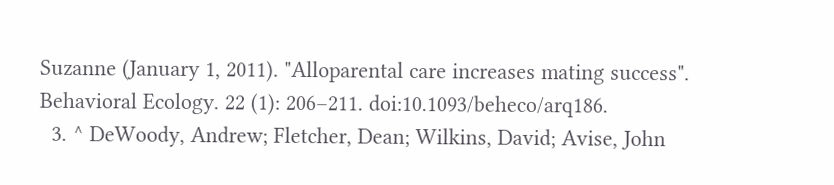Suzanne (January 1, 2011). "Alloparental care increases mating success". Behavioral Ecology. 22 (1): 206–211. doi:10.1093/beheco/arq186.
  3. ^ DeWoody, Andrew; Fletcher, Dean; Wilkins, David; Avise, John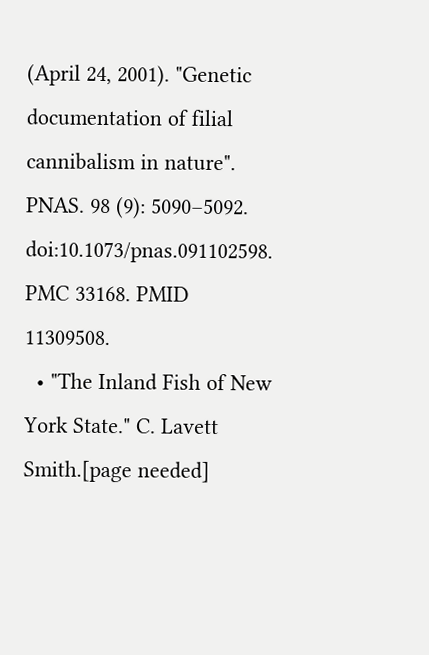(April 24, 2001). "Genetic documentation of filial cannibalism in nature". PNAS. 98 (9): 5090–5092. doi:10.1073/pnas.091102598. PMC 33168. PMID 11309508.
  • "The Inland Fish of New York State." C. Lavett Smith.[page needed]